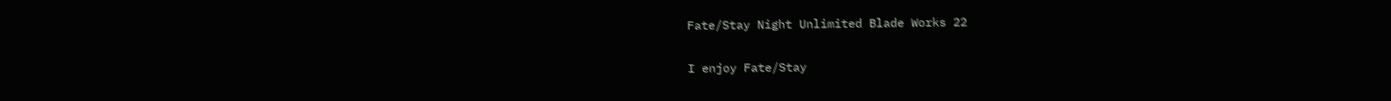Fate/Stay Night Unlimited Blade Works 22

I enjoy Fate/Stay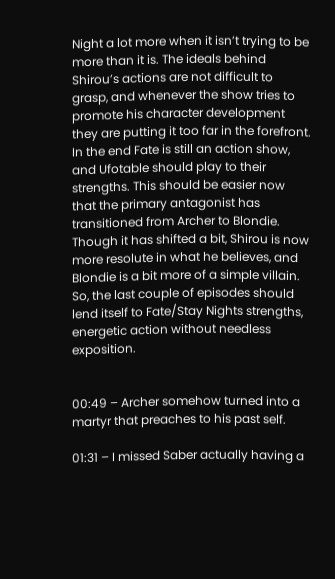Night a lot more when it isn’t trying to be more than it is. The ideals behind Shirou’s actions are not difficult to grasp, and whenever the show tries to promote his character development they are putting it too far in the forefront. In the end Fate is still an action show, and Ufotable should play to their strengths. This should be easier now that the primary antagonist has transitioned from Archer to Blondie. Though it has shifted a bit, Shirou is now more resolute in what he believes, and Blondie is a bit more of a simple villain. So, the last couple of episodes should lend itself to Fate/Stay Nights strengths, energetic action without needless exposition.


00:49 – Archer somehow turned into a martyr that preaches to his past self.

01:31 – I missed Saber actually having a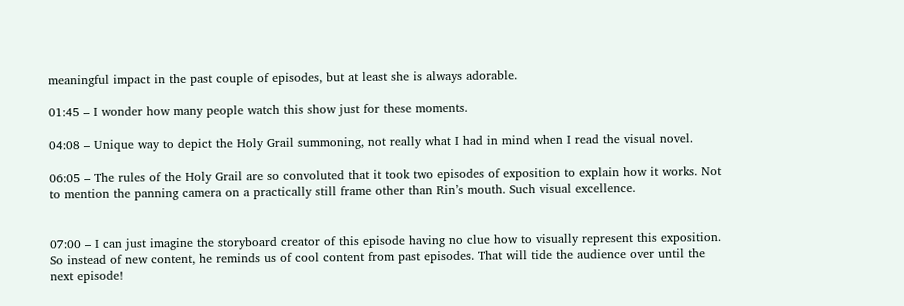meaningful impact in the past couple of episodes, but at least she is always adorable.

01:45 – I wonder how many people watch this show just for these moments.

04:08 – Unique way to depict the Holy Grail summoning, not really what I had in mind when I read the visual novel.

06:05 – The rules of the Holy Grail are so convoluted that it took two episodes of exposition to explain how it works. Not to mention the panning camera on a practically still frame other than Rin’s mouth. Such visual excellence.


07:00 – I can just imagine the storyboard creator of this episode having no clue how to visually represent this exposition. So instead of new content, he reminds us of cool content from past episodes. That will tide the audience over until the next episode!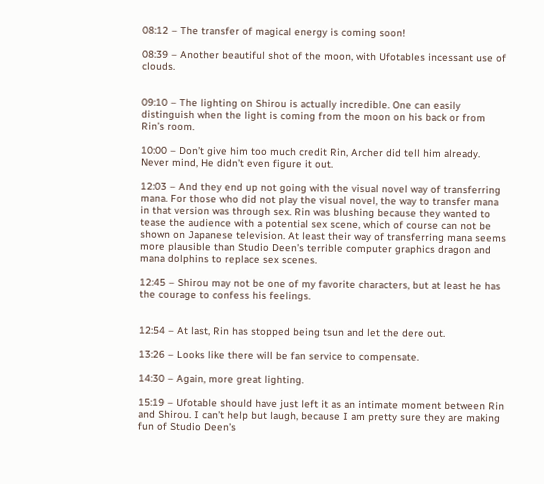08:12 – The transfer of magical energy is coming soon!

08:39 – Another beautiful shot of the moon, with Ufotables incessant use of clouds.


09:10 – The lighting on Shirou is actually incredible. One can easily distinguish when the light is coming from the moon on his back or from Rin’s room.

10:00 – Don’t give him too much credit Rin, Archer did tell him already. Never mind, He didn’t even figure it out.

12:03 – And they end up not going with the visual novel way of transferring mana. For those who did not play the visual novel, the way to transfer mana in that version was through sex. Rin was blushing because they wanted to tease the audience with a potential sex scene, which of course can not be shown on Japanese television. At least their way of transferring mana seems more plausible than Studio Deen’s terrible computer graphics dragon and mana dolphins to replace sex scenes.

12:45 – Shirou may not be one of my favorite characters, but at least he has the courage to confess his feelings.


12:54 – At last, Rin has stopped being tsun and let the dere out.

13:26 – Looks like there will be fan service to compensate.

14:30 – Again, more great lighting.

15:19 – Ufotable should have just left it as an intimate moment between Rin and Shirou. I can’t help but laugh, because I am pretty sure they are making fun of Studio Deen’s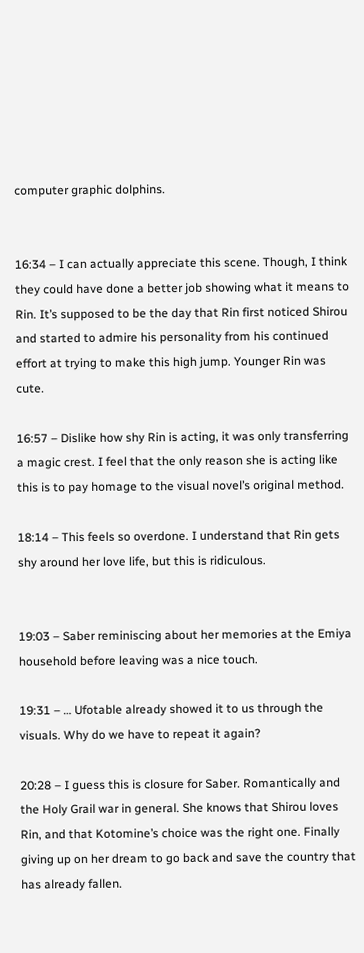computer graphic dolphins.


16:34 – I can actually appreciate this scene. Though, I think they could have done a better job showing what it means to Rin. It’s supposed to be the day that Rin first noticed Shirou and started to admire his personality from his continued effort at trying to make this high jump. Younger Rin was cute.

16:57 – Dislike how shy Rin is acting, it was only transferring a magic crest. I feel that the only reason she is acting like this is to pay homage to the visual novel’s original method.

18:14 – This feels so overdone. I understand that Rin gets shy around her love life, but this is ridiculous.


19:03 – Saber reminiscing about her memories at the Emiya household before leaving was a nice touch.

19:31 – … Ufotable already showed it to us through the visuals. Why do we have to repeat it again?

20:28 – I guess this is closure for Saber. Romantically and the Holy Grail war in general. She knows that Shirou loves Rin, and that Kotomine’s choice was the right one. Finally giving up on her dream to go back and save the country that has already fallen.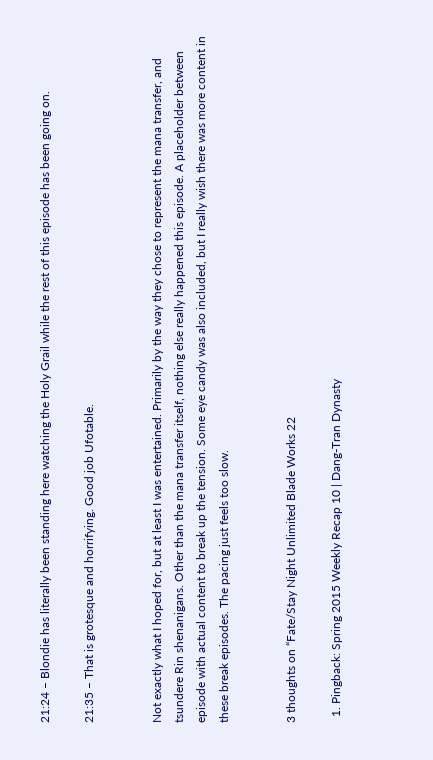21:24 – Blondie has literally been standing here watching the Holy Grail while the rest of this episode has been going on.

21:35 – That is grotesque and horrifying. Good job Ufotable.


Not exactly what I hoped for, but at least I was entertained. Primarily by the way they chose to represent the mana transfer, and tsundere Rin shenanigans. Other than the mana transfer itself, nothing else really happened this episode. A placeholder between episode with actual content to break up the tension. Some eye candy was also included, but I really wish there was more content in these break episodes. The pacing just feels too slow.


3 thoughts on “Fate/Stay Night Unlimited Blade Works 22

  1. Pingback: Spring 2015 Weekly Recap 10 | Dang-Tran Dynasty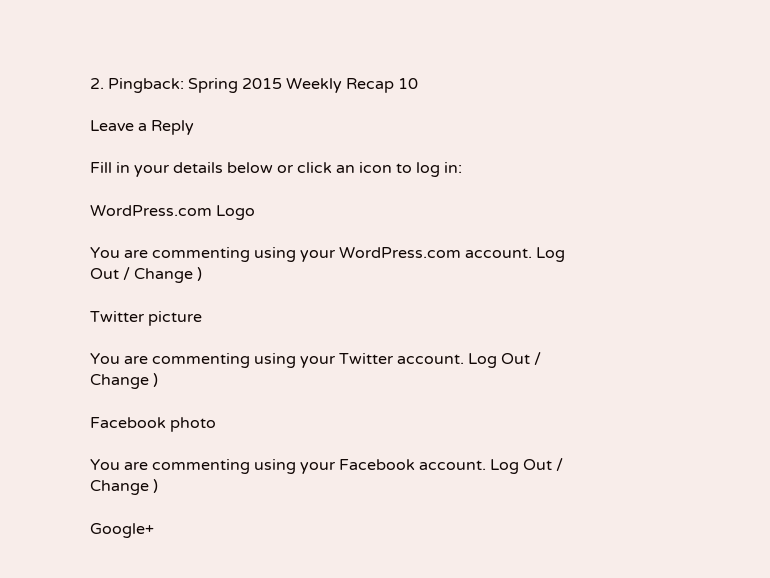2. Pingback: Spring 2015 Weekly Recap 10

Leave a Reply

Fill in your details below or click an icon to log in:

WordPress.com Logo

You are commenting using your WordPress.com account. Log Out / Change )

Twitter picture

You are commenting using your Twitter account. Log Out / Change )

Facebook photo

You are commenting using your Facebook account. Log Out / Change )

Google+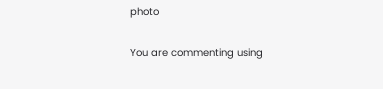photo

You are commenting using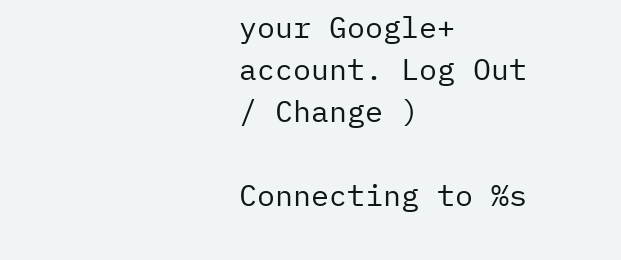your Google+ account. Log Out / Change )

Connecting to %s